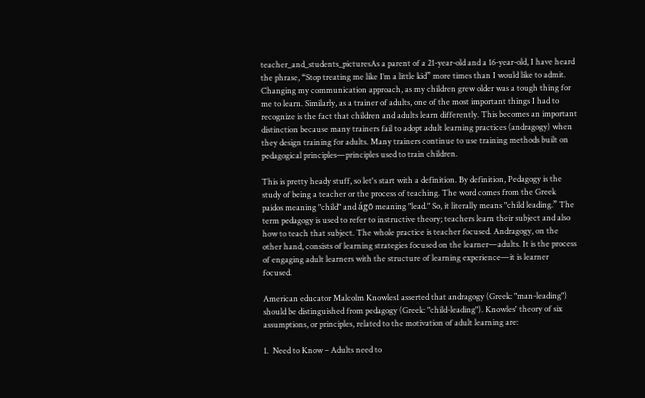teacher_and_students_picturesAs a parent of a 21-year-old and a 16-year-old, I have heard the phrase, “Stop treating me like I’m a little kid” more times than I would like to admit. Changing my communication approach, as my children grew older was a tough thing for me to learn. Similarly, as a trainer of adults, one of the most important things I had to recognize is the fact that children and adults learn differently. This becomes an important distinction because many trainers fail to adopt adult learning practices (andragogy) when they design training for adults. Many trainers continue to use training methods built on pedagogical principles—principles used to train children.

This is pretty heady stuff, so let's start with a definition. By definition, Pedagogy is the study of being a teacher or the process of teaching. The word comes from the Greek paidos meaning "child" and ágō meaning "lead." So, it literally means "child leading.” The term pedagogy is used to refer to instructive theory; teachers learn their subject and also how to teach that subject. The whole practice is teacher focused. Andragogy, on the other hand, consists of learning strategies focused on the learner—adults. It is the process of engaging adult learners with the structure of learning experience—it is learner focused.

American educator Malcolm Knowles1 asserted that andragogy (Greek: "man-leading") should be distinguished from pedagogy (Greek: "child-leading"). Knowles' theory of six assumptions, or principles, related to the motivation of adult learning are:

1.  Need to Know – Adults need to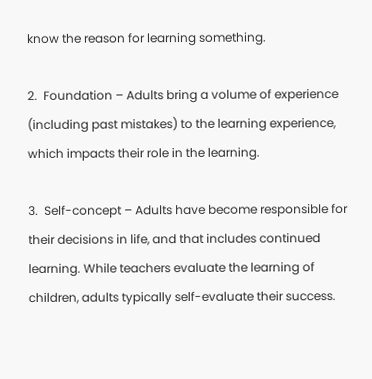know the reason for learning something.

2.  Foundation – Adults bring a volume of experience (including past mistakes) to the learning experience, which impacts their role in the learning.

3.  Self-concept – Adults have become responsible for their decisions in life, and that includes continued learning. While teachers evaluate the learning of children, adults typically self-evaluate their success.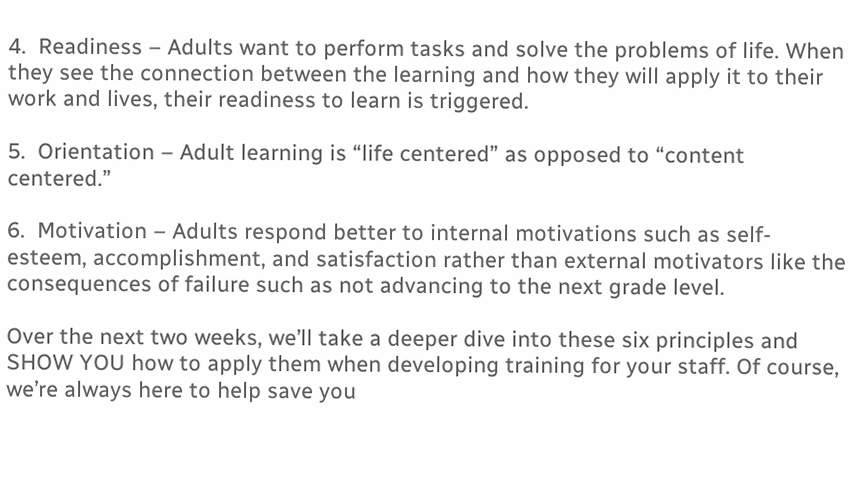4.  Readiness – Adults want to perform tasks and solve the problems of life. When they see the connection between the learning and how they will apply it to their work and lives, their readiness to learn is triggered.

5.  Orientation – Adult learning is “life centered” as opposed to “content centered.”

6.  Motivation – Adults respond better to internal motivations such as self-esteem, accomplishment, and satisfaction rather than external motivators like the consequences of failure such as not advancing to the next grade level.

Over the next two weeks, we’ll take a deeper dive into these six principles and SHOW YOU how to apply them when developing training for your staff. Of course, we’re always here to help save you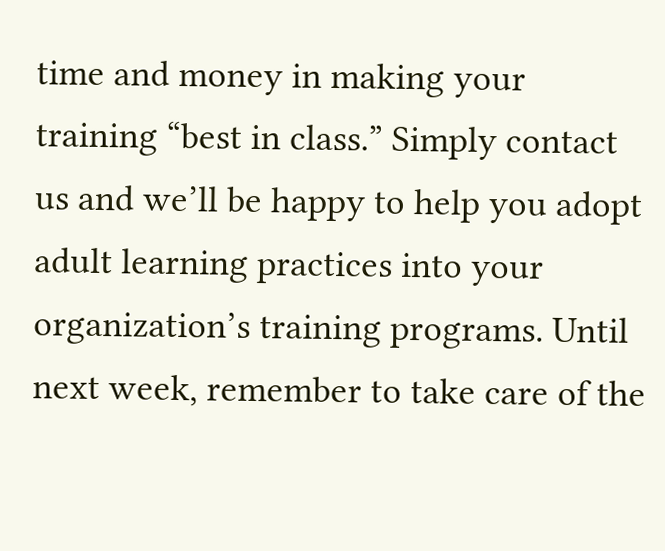time and money in making your training “best in class.” Simply contact us and we’ll be happy to help you adopt adult learning practices into your organization’s training programs. Until next week, remember to take care of the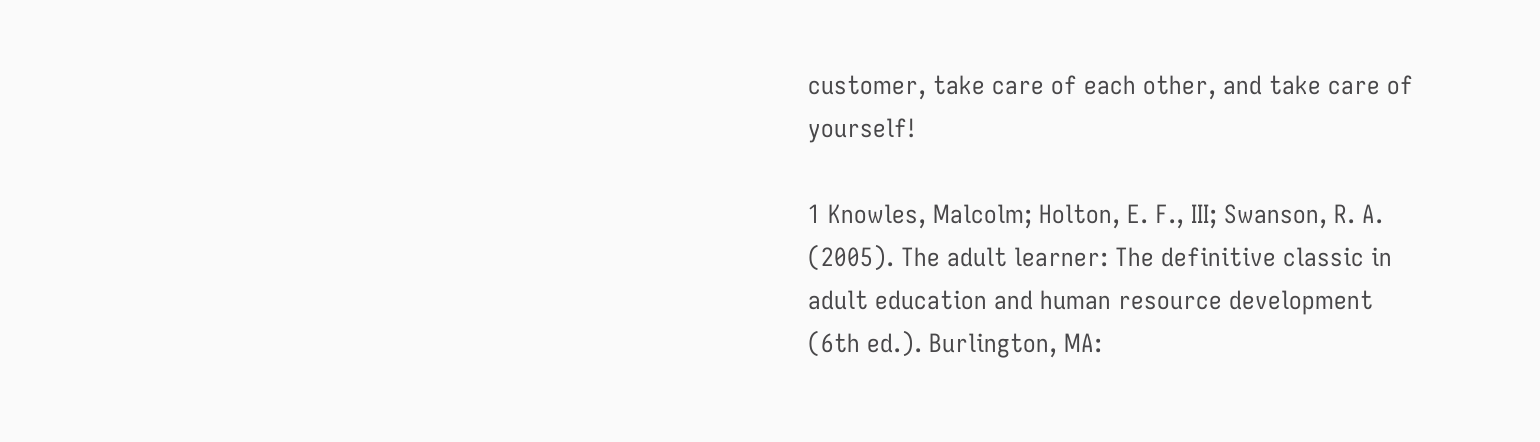customer, take care of each other, and take care of yourself!

1 Knowles, Malcolm; Holton, E. F., III; Swanson, R. A. (2005). The adult learner: The definitive classic in adult education and human resource development (6th ed.). Burlington, MA: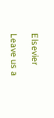Elsevier

Leave us a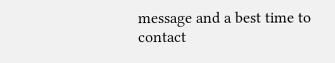message and a best time to contact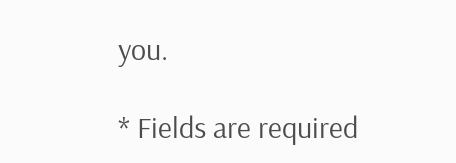you.

* Fields are required